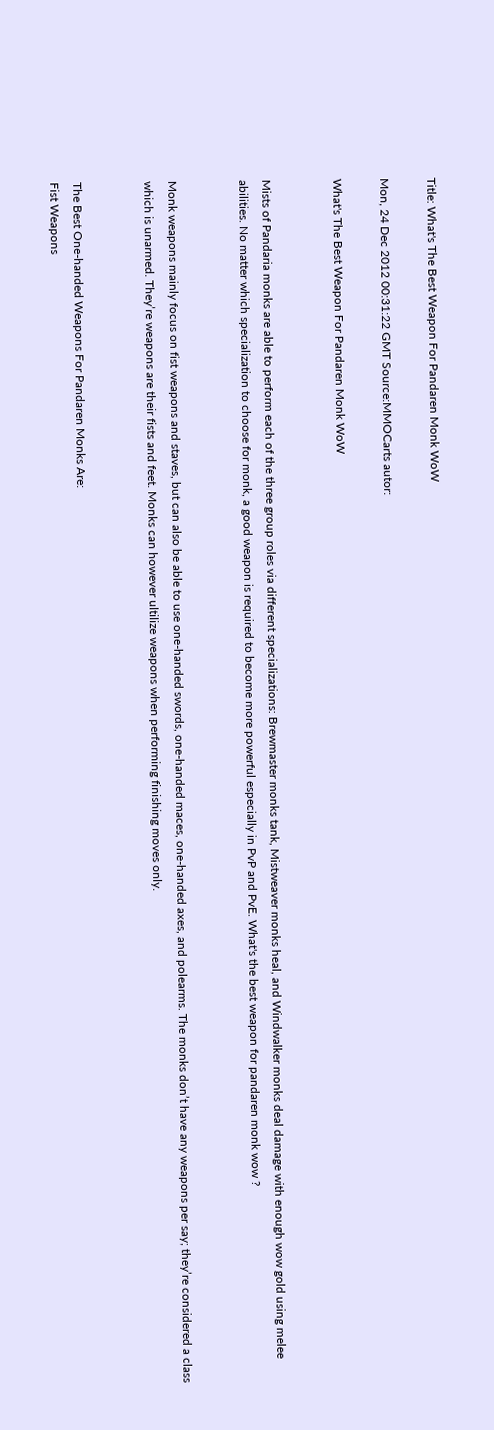Title: What's The Best Weapon For Pandaren Monk WoW

Mon, 24 Dec 2012 00:31:22 GMT Source:MMOCarts autor:

What's The Best Weapon For Pandaren Monk WoW


Mists of Pandaria monks are able to perform each of the three group roles via different specializations: Brewmaster monks tank, Mistweaver monks heal, and Windwalker monks deal damage with enough wow gold using melee abilities. No matter which specialization to choose for monk, a good weapon is required to become more powerful especially in PvP and PvE. What's the best weapon for pandaren monk wow ?


Monk weapons mainly focus on fist weapons and staves, but can also be able to use one-handed swords, one-handed maces, one-handed axes, and polearms. The monks don’t have any weapons per say; they’re considered a class which is unarmed. They’re weapons are their fists and feet. Monks can however ultilize weapons when performing finishing moves only.


The Best One-handed Weapons For Pandaren Monks Are:
Fist Weapons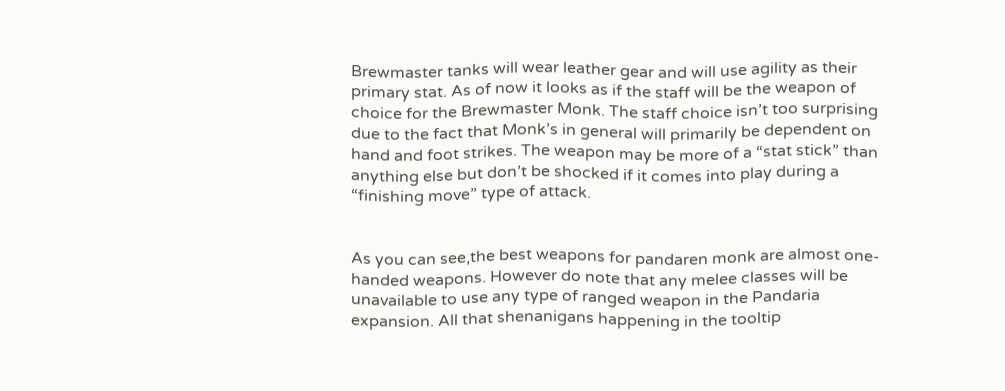Brewmaster tanks will wear leather gear and will use agility as their primary stat. As of now it looks as if the staff will be the weapon of choice for the Brewmaster Monk. The staff choice isn’t too surprising due to the fact that Monk’s in general will primarily be dependent on hand and foot strikes. The weapon may be more of a “stat stick” than anything else but don’t be shocked if it comes into play during a “finishing move” type of attack.


As you can see,the best weapons for pandaren monk are almost one-handed weapons. However do note that any melee classes will be unavailable to use any type of ranged weapon in the Pandaria expansion. All that shenanigans happening in the tooltip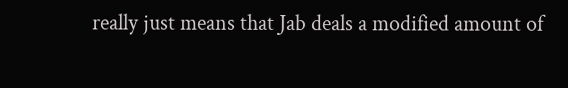really just means that Jab deals a modified amount of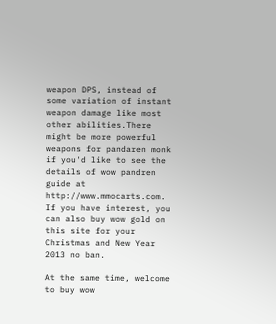weapon DPS, instead of some variation of instant weapon damage like most other abilities.There might be more powerful weapons for pandaren monk if you'd like to see the details of wow pandren guide at http://www.mmocarts.com. If you have interest, you can also buy wow gold on this site for your Christmas and New Year 2013 no ban.

At the same time, welcome to buy wow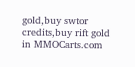gold,buy swtor credits,buy rift gold in MMOCarts.com